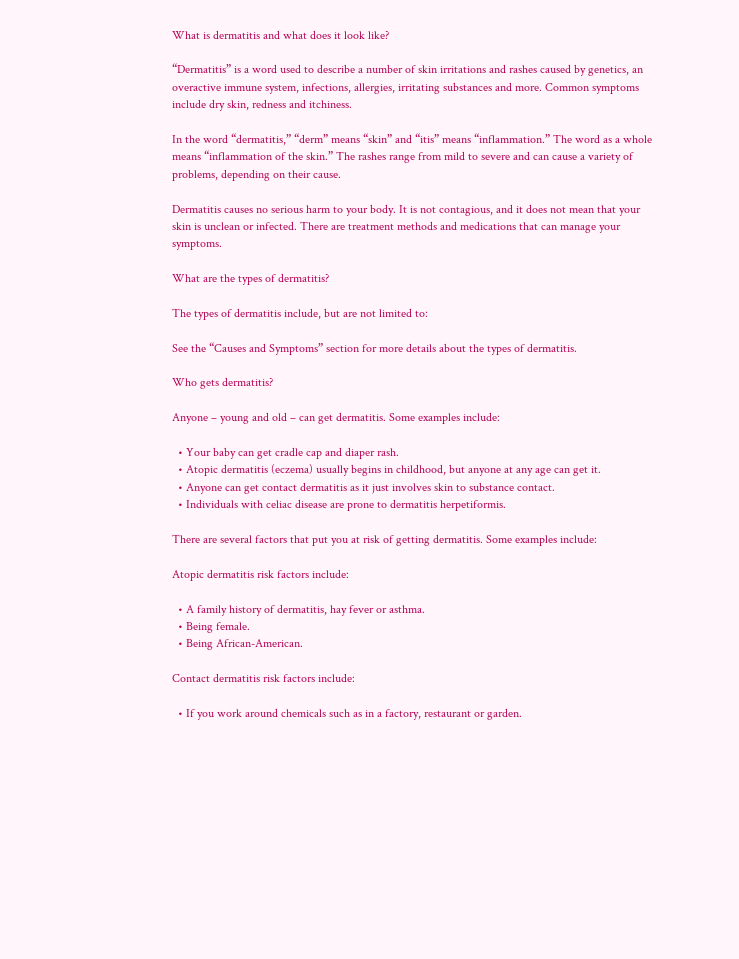What is dermatitis and what does it look like?

“Dermatitis” is a word used to describe a number of skin irritations and rashes caused by genetics, an overactive immune system, infections, allergies, irritating substances and more. Common symptoms include dry skin, redness and itchiness.

In the word “dermatitis,” “derm” means “skin” and “itis” means “inflammation.” The word as a whole means “inflammation of the skin.” The rashes range from mild to severe and can cause a variety of problems, depending on their cause.

Dermatitis causes no serious harm to your body. It is not contagious, and it does not mean that your skin is unclean or infected. There are treatment methods and medications that can manage your symptoms.

What are the types of dermatitis?

The types of dermatitis include, but are not limited to:

See the “Causes and Symptoms” section for more details about the types of dermatitis.

Who gets dermatitis?

Anyone – young and old – can get dermatitis. Some examples include:

  • Your baby can get cradle cap and diaper rash.
  • Atopic dermatitis (eczema) usually begins in childhood, but anyone at any age can get it.
  • Anyone can get contact dermatitis as it just involves skin to substance contact.
  • Individuals with celiac disease are prone to dermatitis herpetiformis.

There are several factors that put you at risk of getting dermatitis. Some examples include:

Atopic dermatitis risk factors include:

  • A family history of dermatitis, hay fever or asthma.
  • Being female.
  • Being African-American.

Contact dermatitis risk factors include:

  • If you work around chemicals such as in a factory, restaurant or garden.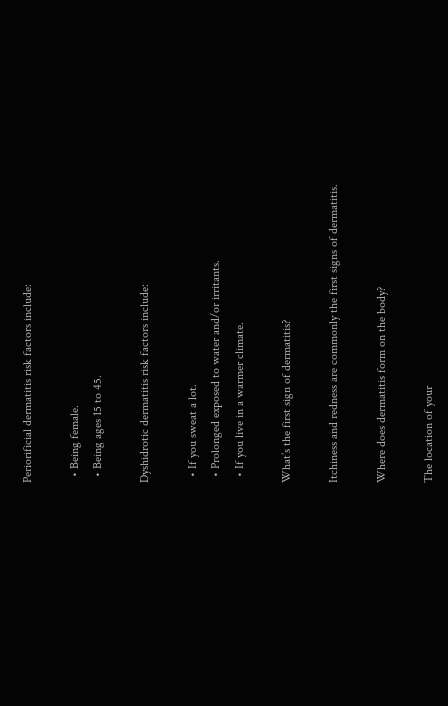Periorificial dermatitis risk factors include:

  • Being female.
  • Being ages 15 to 45.

Dyshidrotic dermatitis risk factors include:

  • If you sweat a lot.
  • Prolonged exposed to water and/or irritants.
  • If you live in a warmer climate.

What’s the first sign of dermatitis?

Itchiness and redness are commonly the first signs of dermatitis.

Where does dermatitis form on the body?

The location of your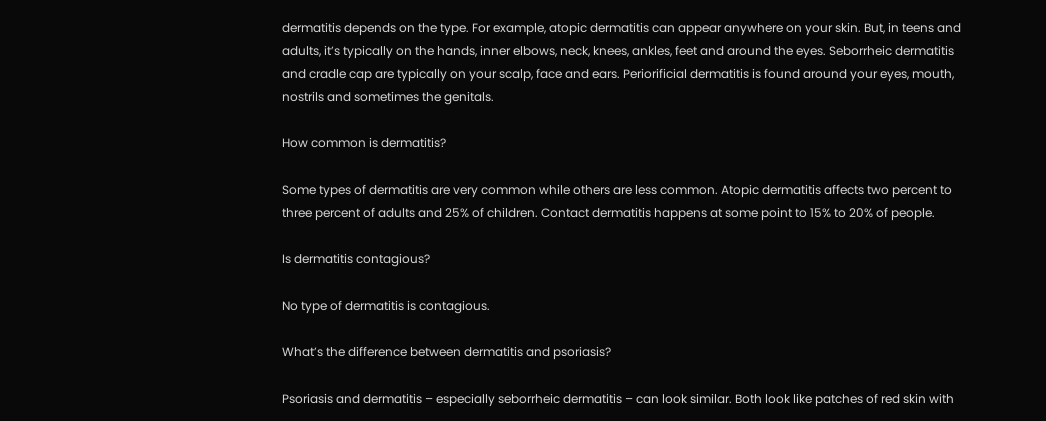dermatitis depends on the type. For example, atopic dermatitis can appear anywhere on your skin. But, in teens and adults, it’s typically on the hands, inner elbows, neck, knees, ankles, feet and around the eyes. Seborrheic dermatitis and cradle cap are typically on your scalp, face and ears. Periorificial dermatitis is found around your eyes, mouth, nostrils and sometimes the genitals.

How common is dermatitis?

Some types of dermatitis are very common while others are less common. Atopic dermatitis affects two percent to three percent of adults and 25% of children. Contact dermatitis happens at some point to 15% to 20% of people.

Is dermatitis contagious?

No type of dermatitis is contagious.

What’s the difference between dermatitis and psoriasis?

Psoriasis and dermatitis – especially seborrheic dermatitis – can look similar. Both look like patches of red skin with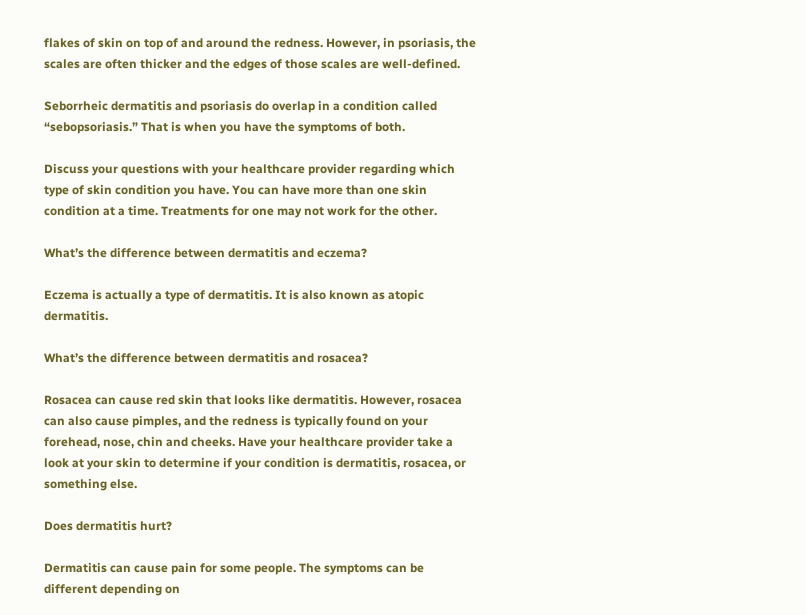flakes of skin on top of and around the redness. However, in psoriasis, the scales are often thicker and the edges of those scales are well-defined.

Seborrheic dermatitis and psoriasis do overlap in a condition called “sebopsoriasis.” That is when you have the symptoms of both.

Discuss your questions with your healthcare provider regarding which type of skin condition you have. You can have more than one skin condition at a time. Treatments for one may not work for the other.

What’s the difference between dermatitis and eczema?

Eczema is actually a type of dermatitis. It is also known as atopic dermatitis.

What’s the difference between dermatitis and rosacea?

Rosacea can cause red skin that looks like dermatitis. However, rosacea can also cause pimples, and the redness is typically found on your forehead, nose, chin and cheeks. Have your healthcare provider take a look at your skin to determine if your condition is dermatitis, rosacea, or something else.

Does dermatitis hurt?

Dermatitis can cause pain for some people. The symptoms can be different depending on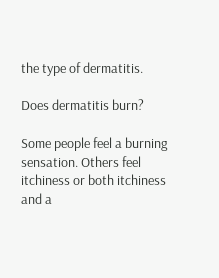the type of dermatitis.

Does dermatitis burn?

Some people feel a burning sensation. Others feel itchiness or both itchiness and a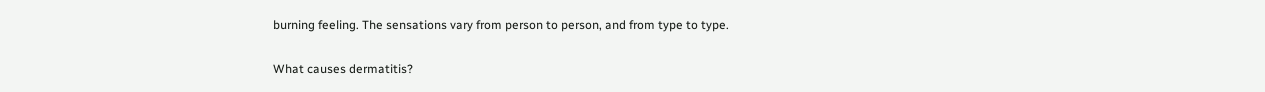burning feeling. The sensations vary from person to person, and from type to type.

What causes dermatitis?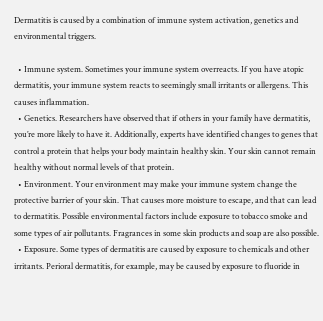Dermatitis is caused by a combination of immune system activation, genetics and environmental triggers.

  • Immune system. Sometimes your immune system overreacts. If you have atopic dermatitis, your immune system reacts to seemingly small irritants or allergens. This causes inflammation.
  • Genetics. Researchers have observed that if others in your family have dermatitis, you’re more likely to have it. Additionally, experts have identified changes to genes that control a protein that helps your body maintain healthy skin. Your skin cannot remain healthy without normal levels of that protein.
  • Environment. Your environment may make your immune system change the protective barrier of your skin. That causes more moisture to escape, and that can lead to dermatitis. Possible environmental factors include exposure to tobacco smoke and some types of air pollutants. Fragrances in some skin products and soap are also possible.
  • Exposure. Some types of dermatitis are caused by exposure to chemicals and other irritants. Perioral dermatitis, for example, may be caused by exposure to fluoride in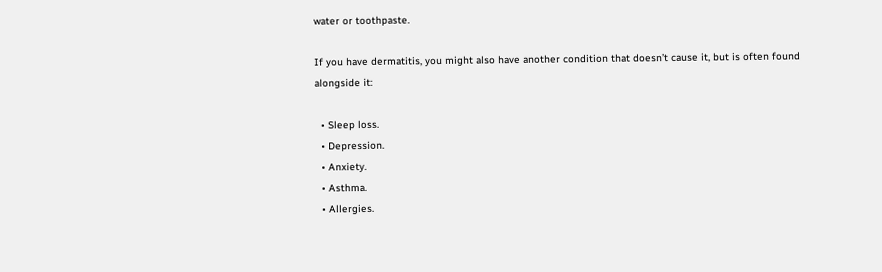water or toothpaste.

If you have dermatitis, you might also have another condition that doesn’t cause it, but is often found alongside it:

  • Sleep loss.
  • Depression.
  • Anxiety.
  • Asthma.
  • Allergies.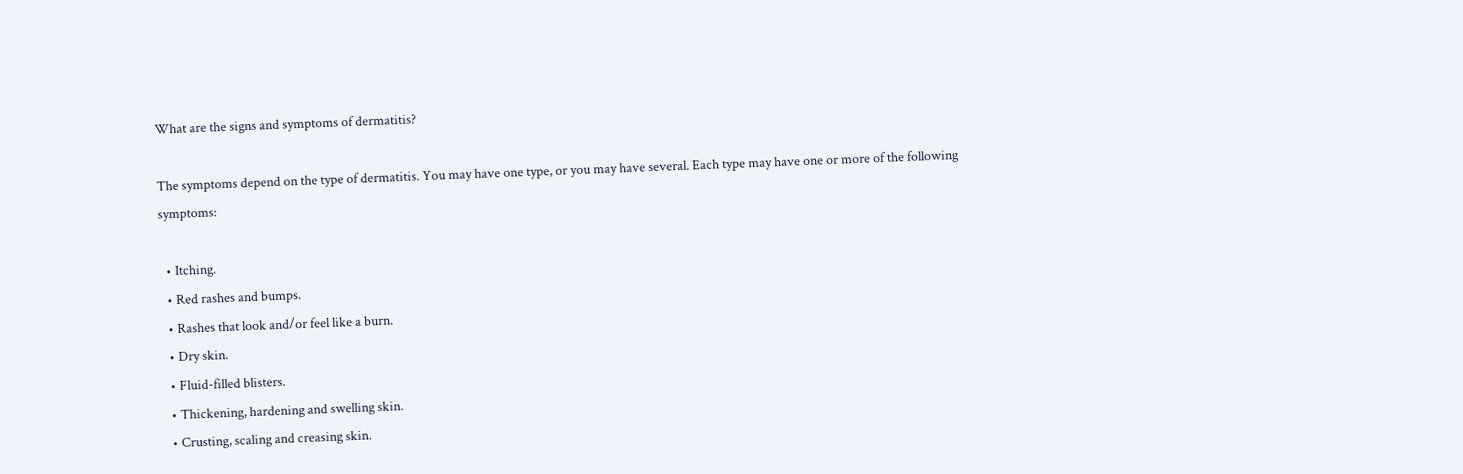What are the signs and symptoms of dermatitis?

The symptoms depend on the type of dermatitis. You may have one type, or you may have several. Each type may have one or more of the following symptoms:

  • Itching.
  • Red rashes and bumps.
  • Rashes that look and/or feel like a burn.
  • Dry skin.
  • Fluid-filled blisters.
  • Thickening, hardening and swelling skin.
  • Crusting, scaling and creasing skin.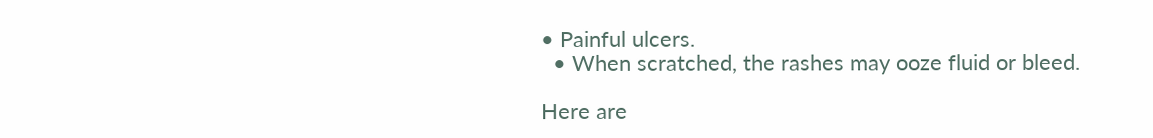• Painful ulcers.
  • When scratched, the rashes may ooze fluid or bleed.

Here are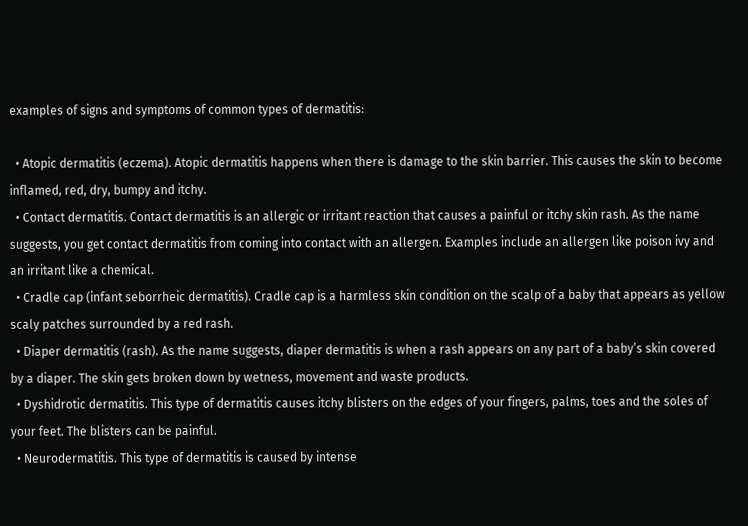examples of signs and symptoms of common types of dermatitis:

  • Atopic dermatitis (eczema). Atopic dermatitis happens when there is damage to the skin barrier. This causes the skin to become inflamed, red, dry, bumpy and itchy.
  • Contact dermatitis. Contact dermatitis is an allergic or irritant reaction that causes a painful or itchy skin rash. As the name suggests, you get contact dermatitis from coming into contact with an allergen. Examples include an allergen like poison ivy and an irritant like a chemical.
  • Cradle cap (infant seborrheic dermatitis). Cradle cap is a harmless skin condition on the scalp of a baby that appears as yellow scaly patches surrounded by a red rash.
  • Diaper dermatitis (rash). As the name suggests, diaper dermatitis is when a rash appears on any part of a baby’s skin covered by a diaper. The skin gets broken down by wetness, movement and waste products.
  • Dyshidrotic dermatitis. This type of dermatitis causes itchy blisters on the edges of your fingers, palms, toes and the soles of your feet. The blisters can be painful.
  • Neurodermatitis. This type of dermatitis is caused by intense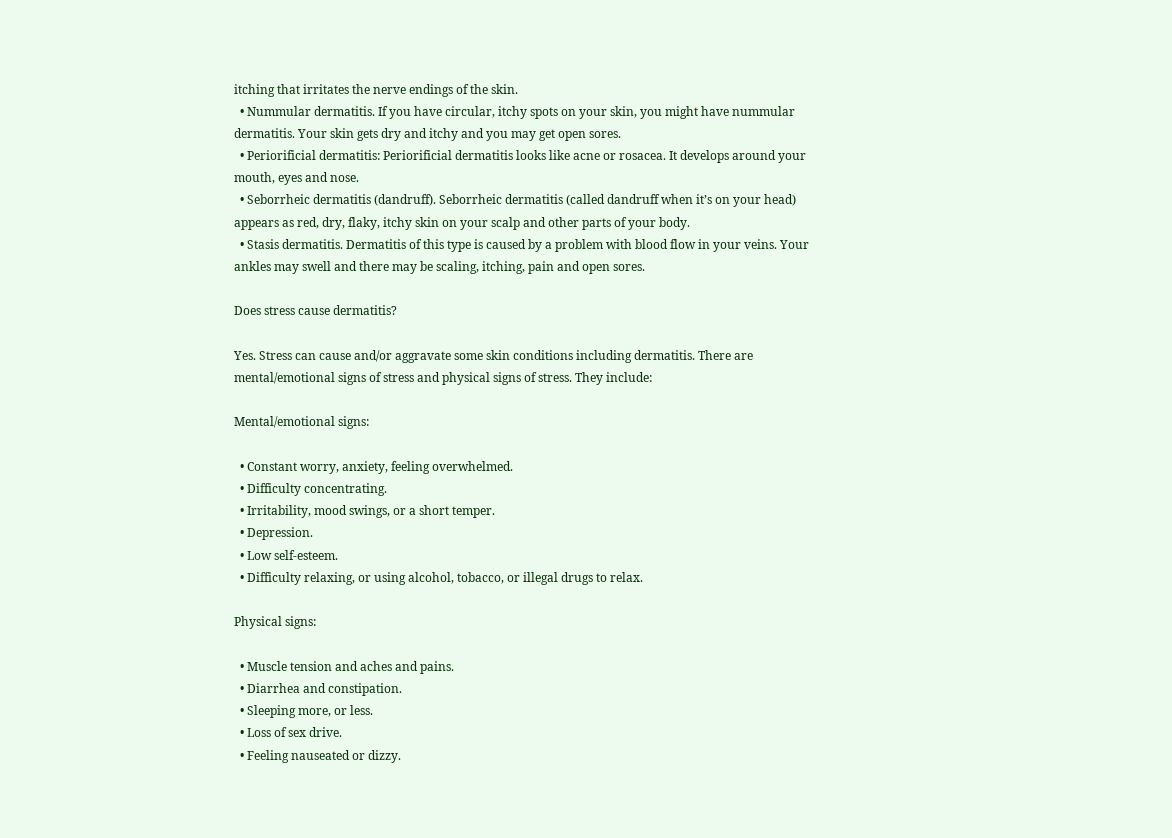itching that irritates the nerve endings of the skin.
  • Nummular dermatitis. If you have circular, itchy spots on your skin, you might have nummular dermatitis. Your skin gets dry and itchy and you may get open sores.
  • Periorificial dermatitis: Periorificial dermatitis looks like acne or rosacea. It develops around your mouth, eyes and nose.
  • Seborrheic dermatitis (dandruff). Seborrheic dermatitis (called dandruff when it’s on your head) appears as red, dry, flaky, itchy skin on your scalp and other parts of your body.
  • Stasis dermatitis. Dermatitis of this type is caused by a problem with blood flow in your veins. Your ankles may swell and there may be scaling, itching, pain and open sores.

Does stress cause dermatitis?

Yes. Stress can cause and/or aggravate some skin conditions including dermatitis. There are mental/emotional signs of stress and physical signs of stress. They include:

Mental/emotional signs:

  • Constant worry, anxiety, feeling overwhelmed.
  • Difficulty concentrating.
  • Irritability, mood swings, or a short temper.
  • Depression.
  • Low self-esteem.
  • Difficulty relaxing, or using alcohol, tobacco, or illegal drugs to relax.

Physical signs:

  • Muscle tension and aches and pains.
  • Diarrhea and constipation.
  • Sleeping more, or less.
  • Loss of sex drive.
  • Feeling nauseated or dizzy.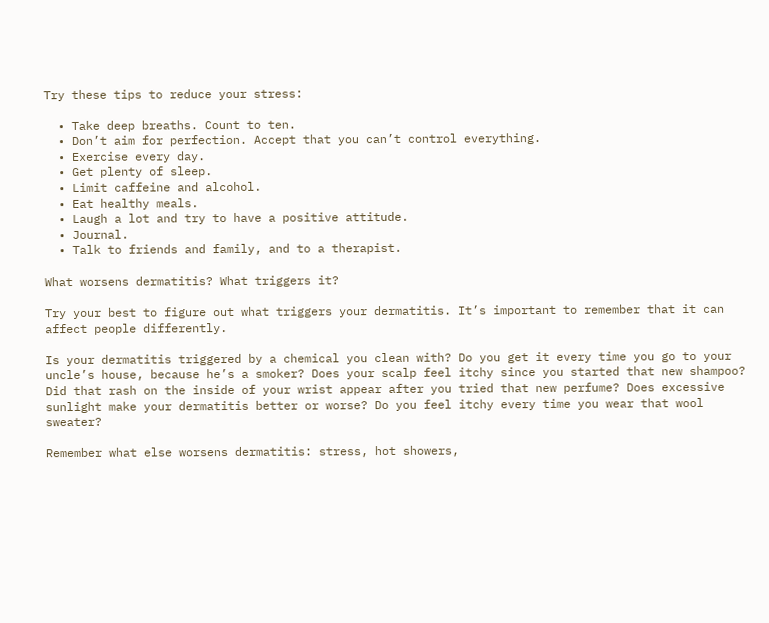Try these tips to reduce your stress:

  • Take deep breaths. Count to ten.
  • Don’t aim for perfection. Accept that you can’t control everything.
  • Exercise every day.
  • Get plenty of sleep.
  • Limit caffeine and alcohol.
  • Eat healthy meals.
  • Laugh a lot and try to have a positive attitude.
  • Journal.
  • Talk to friends and family, and to a therapist.

What worsens dermatitis? What triggers it?

Try your best to figure out what triggers your dermatitis. It’s important to remember that it can affect people differently.

Is your dermatitis triggered by a chemical you clean with? Do you get it every time you go to your uncle’s house, because he’s a smoker? Does your scalp feel itchy since you started that new shampoo? Did that rash on the inside of your wrist appear after you tried that new perfume? Does excessive sunlight make your dermatitis better or worse? Do you feel itchy every time you wear that wool sweater?

Remember what else worsens dermatitis: stress, hot showers,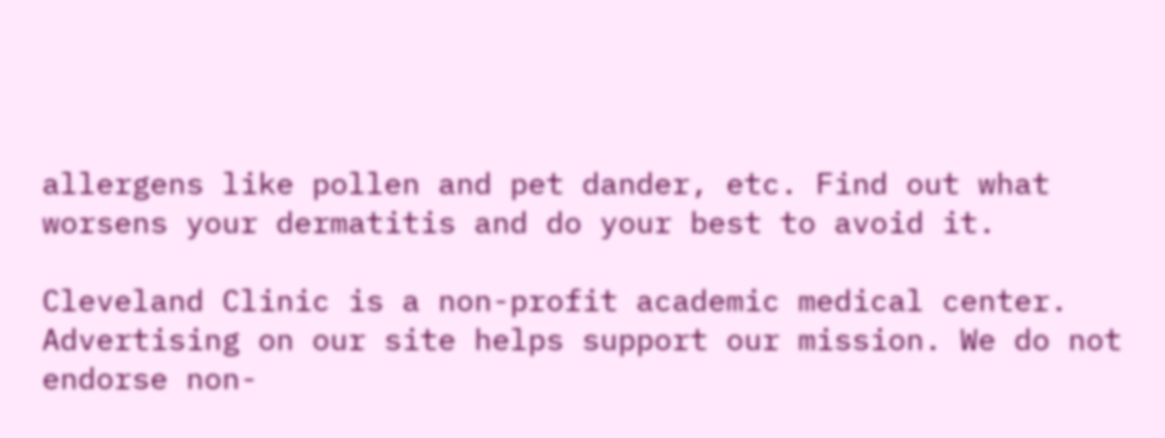allergens like pollen and pet dander, etc. Find out what worsens your dermatitis and do your best to avoid it.

Cleveland Clinic is a non-profit academic medical center. Advertising on our site helps support our mission. We do not endorse non-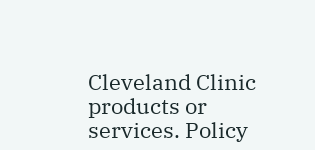Cleveland Clinic products or services. Policy